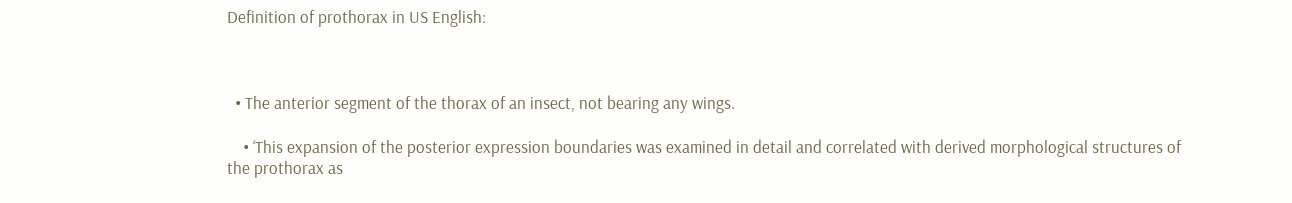Definition of prothorax in US English:



  • The anterior segment of the thorax of an insect, not bearing any wings.

    • ‘This expansion of the posterior expression boundaries was examined in detail and correlated with derived morphological structures of the prothorax as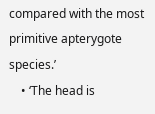compared with the most primitive apterygote species.’
    • ‘The head is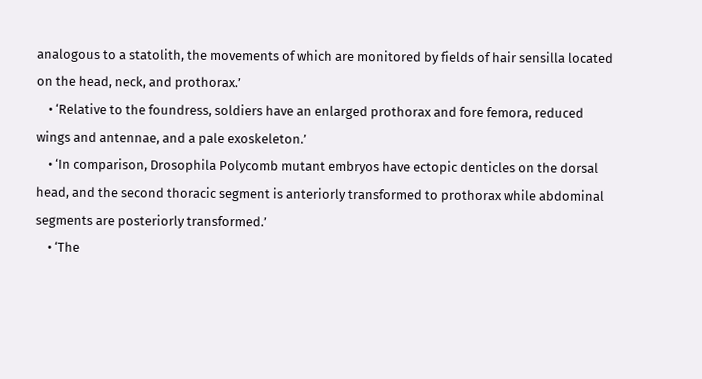analogous to a statolith, the movements of which are monitored by fields of hair sensilla located on the head, neck, and prothorax.’
    • ‘Relative to the foundress, soldiers have an enlarged prothorax and fore femora, reduced wings and antennae, and a pale exoskeleton.’
    • ‘In comparison, Drosophila Polycomb mutant embryos have ectopic denticles on the dorsal head, and the second thoracic segment is anteriorly transformed to prothorax while abdominal segments are posteriorly transformed.’
    • ‘The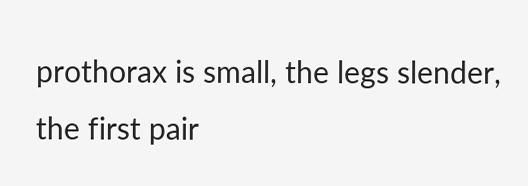prothorax is small, the legs slender, the first pair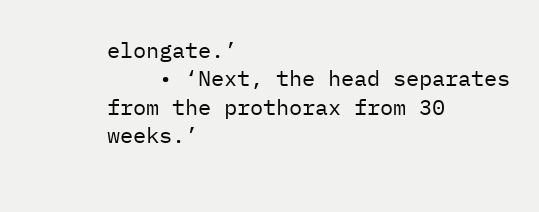elongate.’
    • ‘Next, the head separates from the prothorax from 30 weeks.’